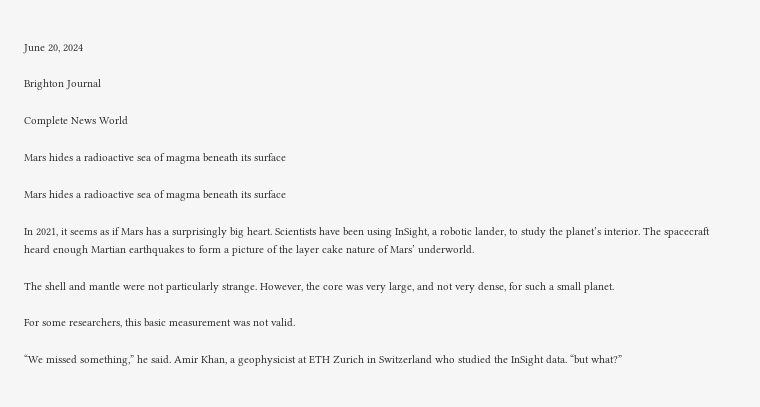June 20, 2024

Brighton Journal

Complete News World

Mars hides a radioactive sea of magma beneath its surface

Mars hides a radioactive sea of magma beneath its surface

In 2021, it seems as if Mars has a surprisingly big heart. Scientists have been using InSight, a robotic lander, to study the planet’s interior. The spacecraft heard enough Martian earthquakes to form a picture of the layer cake nature of Mars’ underworld.

The shell and mantle were not particularly strange. However, the core was very large, and not very dense, for such a small planet.

For some researchers, this basic measurement was not valid.

“We missed something,” he said. Amir Khan, a geophysicist at ETH Zurich in Switzerland who studied the InSight data. “but what?”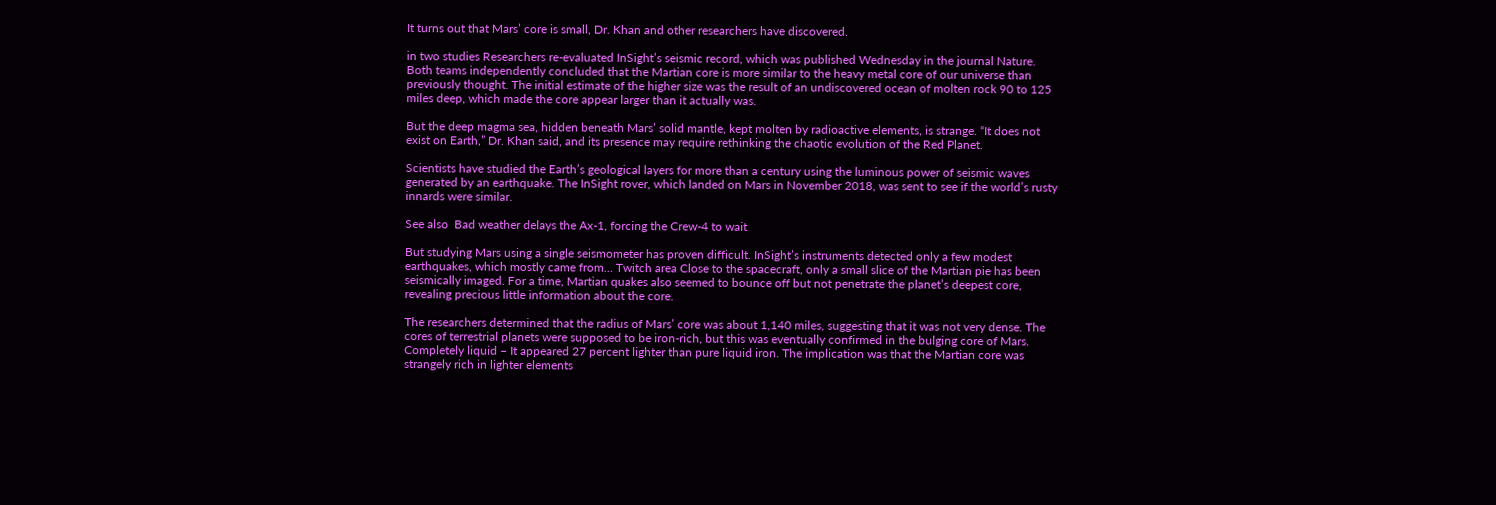It turns out that Mars’ core is small, Dr. Khan and other researchers have discovered.

in two studies Researchers re-evaluated InSight’s seismic record, which was published Wednesday in the journal Nature. Both teams independently concluded that the Martian core is more similar to the heavy metal core of our universe than previously thought. The initial estimate of the higher size was the result of an undiscovered ocean of molten rock 90 to 125 miles deep, which made the core appear larger than it actually was.

But the deep magma sea, hidden beneath Mars’ solid mantle, kept molten by radioactive elements, is strange. “It does not exist on Earth,” Dr. Khan said, and its presence may require rethinking the chaotic evolution of the Red Planet.

Scientists have studied the Earth’s geological layers for more than a century using the luminous power of seismic waves generated by an earthquake. The InSight rover, which landed on Mars in November 2018, was sent to see if the world’s rusty innards were similar.

See also  Bad weather delays the Ax-1, forcing the Crew-4 to wait

But studying Mars using a single seismometer has proven difficult. InSight’s instruments detected only a few modest earthquakes, which mostly came from… Twitch area Close to the spacecraft, only a small slice of the Martian pie has been seismically imaged. For a time, Martian quakes also seemed to bounce off but not penetrate the planet’s deepest core, revealing precious little information about the core.

The researchers determined that the radius of Mars’ core was about 1,140 miles, suggesting that it was not very dense. The cores of terrestrial planets were supposed to be iron-rich, but this was eventually confirmed in the bulging core of Mars. Completely liquid – It appeared 27 percent lighter than pure liquid iron. The implication was that the Martian core was strangely rich in lighter elements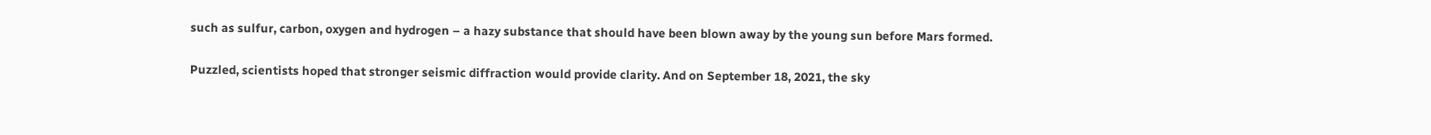such as sulfur, carbon, oxygen and hydrogen – a hazy substance that should have been blown away by the young sun before Mars formed.

Puzzled, scientists hoped that stronger seismic diffraction would provide clarity. And on September 18, 2021, the sky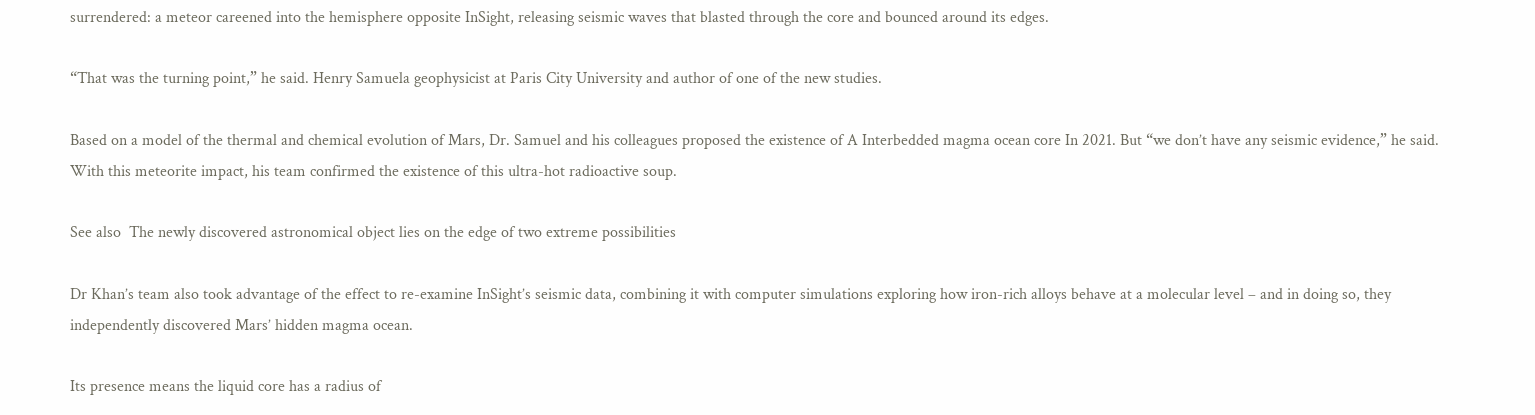surrendered: a meteor careened into the hemisphere opposite InSight, releasing seismic waves that blasted through the core and bounced around its edges.

“That was the turning point,” he said. Henry Samuela geophysicist at Paris City University and author of one of the new studies.

Based on a model of the thermal and chemical evolution of Mars, Dr. Samuel and his colleagues proposed the existence of A Interbedded magma ocean core In 2021. But “we don’t have any seismic evidence,” he said. With this meteorite impact, his team confirmed the existence of this ultra-hot radioactive soup.

See also  The newly discovered astronomical object lies on the edge of two extreme possibilities

Dr Khan’s team also took advantage of the effect to re-examine InSight’s seismic data, combining it with computer simulations exploring how iron-rich alloys behave at a molecular level – and in doing so, they independently discovered Mars’ hidden magma ocean.

Its presence means the liquid core has a radius of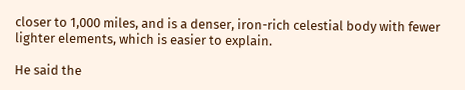closer to 1,000 miles, and is a denser, iron-rich celestial body with fewer lighter elements, which is easier to explain.

He said the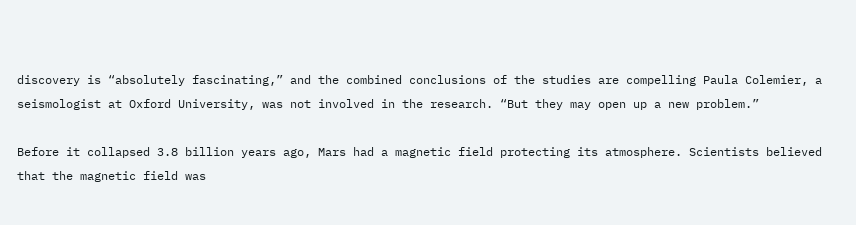discovery is “absolutely fascinating,” and the combined conclusions of the studies are compelling Paula Colemier, a seismologist at Oxford University, was not involved in the research. “But they may open up a new problem.”

Before it collapsed 3.8 billion years ago, Mars had a magnetic field protecting its atmosphere. Scientists believed that the magnetic field was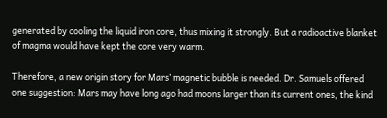generated by cooling the liquid iron core, thus mixing it strongly. But a radioactive blanket of magma would have kept the core very warm.

Therefore, a new origin story for Mars’ magnetic bubble is needed. Dr. Samuels offered one suggestion: Mars may have long ago had moons larger than its current ones, the kind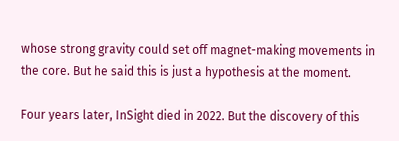whose strong gravity could set off magnet-making movements in the core. But he said this is just a hypothesis at the moment.

Four years later, InSight died in 2022. But the discovery of this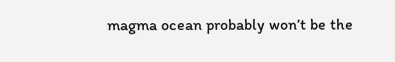magma ocean probably won’t be the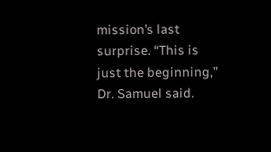mission’s last surprise. “This is just the beginning,” Dr. Samuel said.